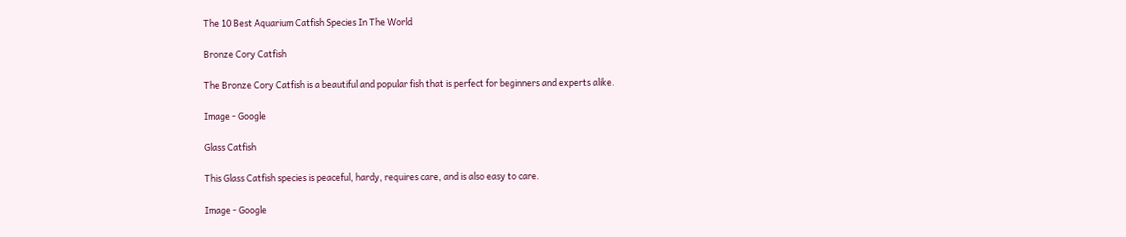The 10 Best Aquarium Catfish Species In The World

Bronze Cory Catfish

The Bronze Cory Catfish is a beautiful and popular fish that is perfect for beginners and experts alike.

Image - Google

Glass Catfish

This Glass Catfish species is peaceful, hardy, requires care, and is also easy to care.

Image - Google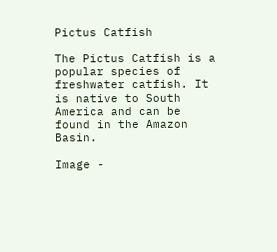Pictus Catfish

The Pictus Catfish is a popular species of freshwater catfish. It is native to South America and can be found in the Amazon Basin.

Image -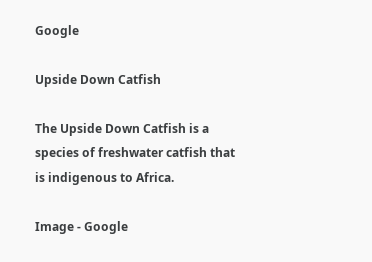Google

Upside Down Catfish

The Upside Down Catfish is a species of freshwater catfish that is indigenous to Africa.

Image - Google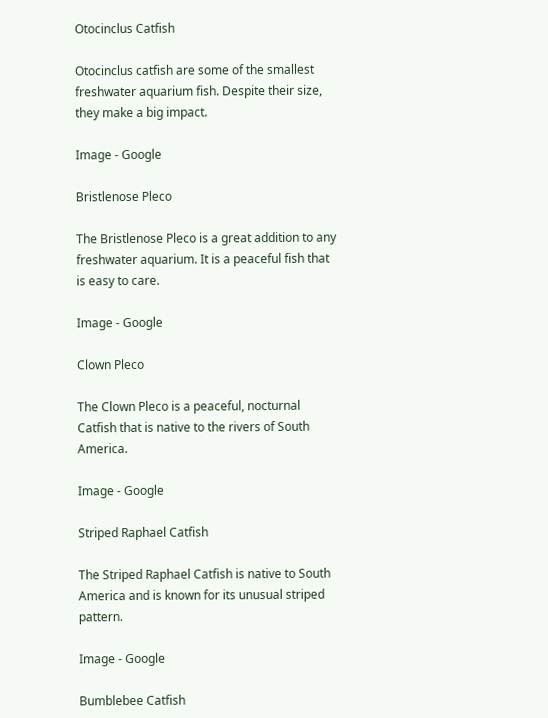Otocinclus Catfish

Otocinclus catfish are some of the smallest freshwater aquarium fish. Despite their size, they make a big impact.

Image - Google

Bristlenose Pleco

The Bristlenose Pleco is a great addition to any freshwater aquarium. It is a peaceful fish that is easy to care.

Image - Google

Clown Pleco

The Clown Pleco is a peaceful, nocturnal Catfish that is native to the rivers of South America.

Image - Google

Striped Raphael Catfish

The Striped Raphael Catfish is native to South America and is known for its unusual striped pattern.

Image - Google

Bumblebee Catfish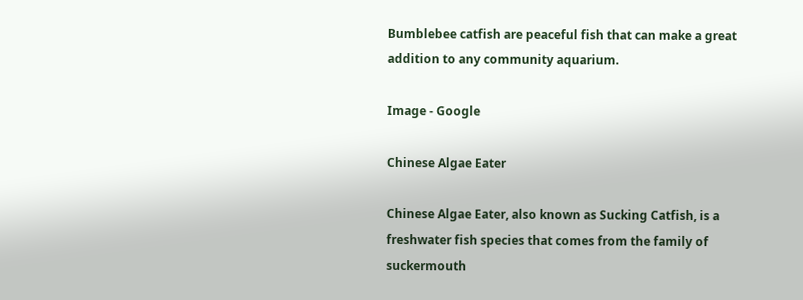Bumblebee catfish are peaceful fish that can make a great addition to any community aquarium.

Image - Google

Chinese Algae Eater

Chinese Algae Eater, also known as Sucking Catfish, is a freshwater fish species that comes from the family of suckermouth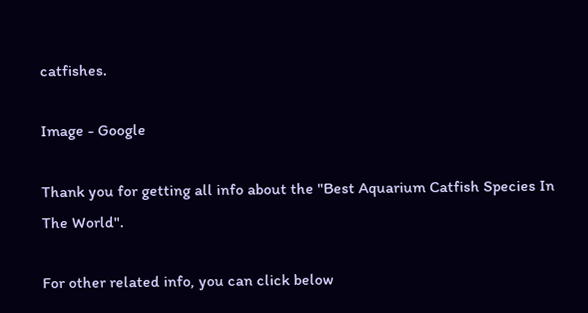catfishes.

Image - Google

Thank you for getting all info about the "Best Aquarium Catfish Species In The World".

For other related info, you can click below